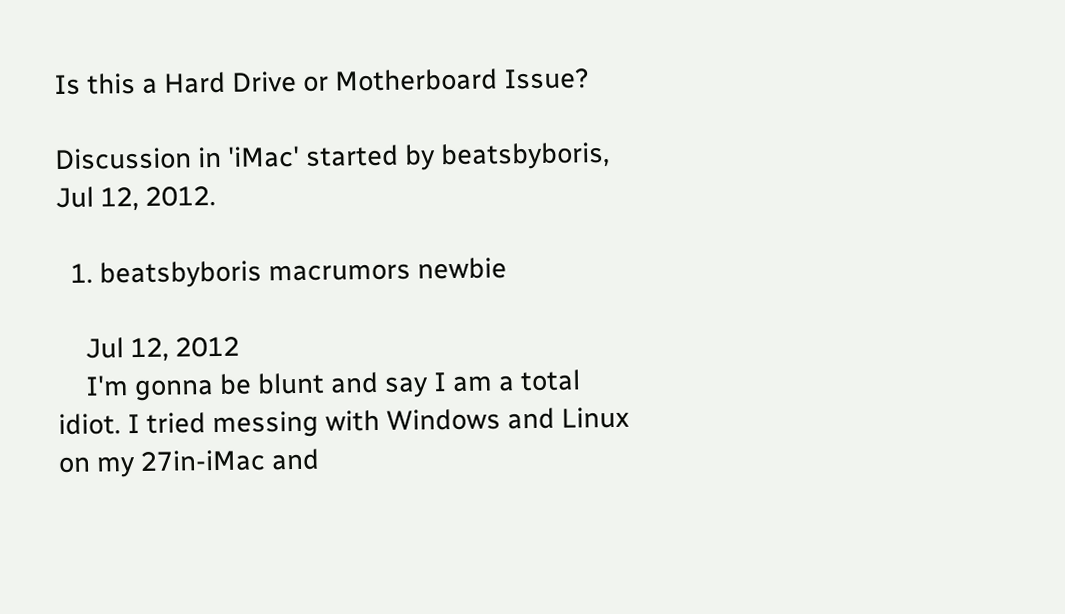Is this a Hard Drive or Motherboard Issue?

Discussion in 'iMac' started by beatsbyboris, Jul 12, 2012.

  1. beatsbyboris macrumors newbie

    Jul 12, 2012
    I'm gonna be blunt and say I am a total idiot. I tried messing with Windows and Linux on my 27in-iMac and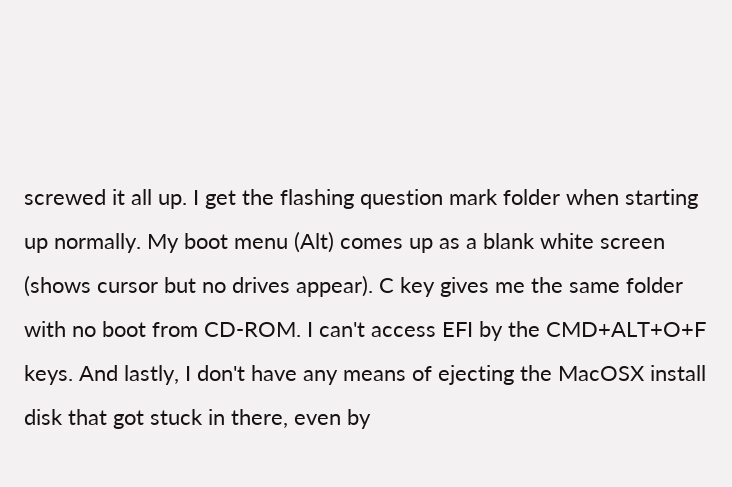screwed it all up. I get the flashing question mark folder when starting up normally. My boot menu (Alt) comes up as a blank white screen (shows cursor but no drives appear). C key gives me the same folder with no boot from CD-ROM. I can't access EFI by the CMD+ALT+O+F keys. And lastly, I don't have any means of ejecting the MacOSX install disk that got stuck in there, even by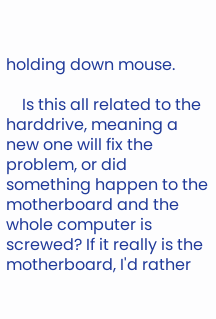holding down mouse.

    Is this all related to the harddrive, meaning a new one will fix the problem, or did something happen to the motherboard and the whole computer is screwed? If it really is the motherboard, I'd rather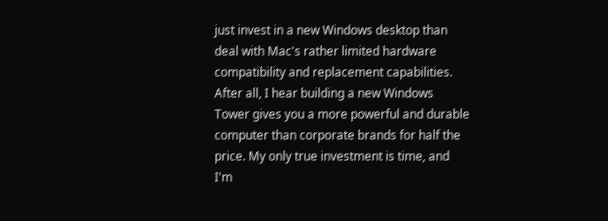just invest in a new Windows desktop than deal with Mac's rather limited hardware compatibility and replacement capabilities. After all, I hear building a new Windows Tower gives you a more powerful and durable computer than corporate brands for half the price. My only true investment is time, and I'm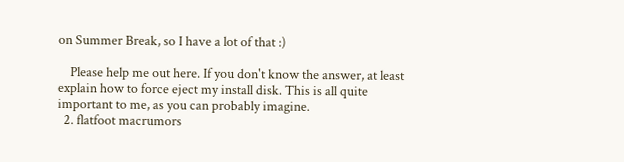on Summer Break, so I have a lot of that :)

    Please help me out here. If you don't know the answer, at least explain how to force eject my install disk. This is all quite important to me, as you can probably imagine.
  2. flatfoot macrumors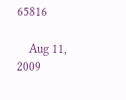65816

    Aug 11, 2009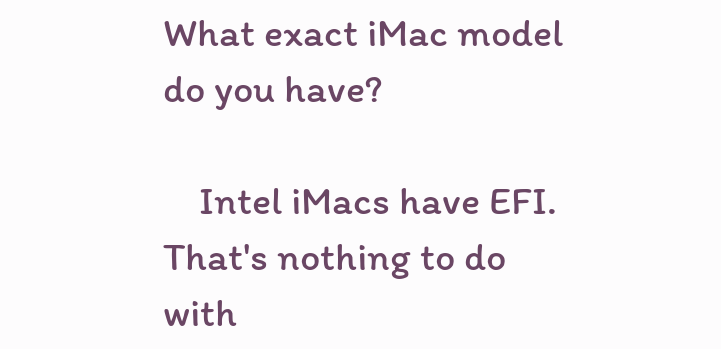What exact iMac model do you have?

    Intel iMacs have EFI. That's nothing to do with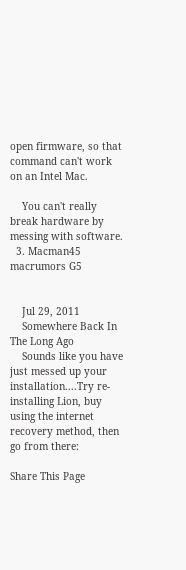open firmware, so that command can't work on an Intel Mac.

    You can't really break hardware by messing with software.
  3. Macman45 macrumors G5


    Jul 29, 2011
    Somewhere Back In The Long Ago
    Sounds like you have just messed up your installation....Try re-installing Lion, buy using the internet recovery method, then go from there:

Share This Page